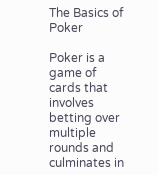The Basics of Poker

Poker is a game of cards that involves betting over multiple rounds and culminates in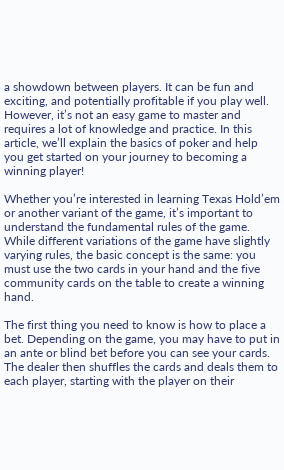a showdown between players. It can be fun and exciting, and potentially profitable if you play well. However, it’s not an easy game to master and requires a lot of knowledge and practice. In this article, we’ll explain the basics of poker and help you get started on your journey to becoming a winning player!

Whether you’re interested in learning Texas Hold’em or another variant of the game, it’s important to understand the fundamental rules of the game. While different variations of the game have slightly varying rules, the basic concept is the same: you must use the two cards in your hand and the five community cards on the table to create a winning hand.

The first thing you need to know is how to place a bet. Depending on the game, you may have to put in an ante or blind bet before you can see your cards. The dealer then shuffles the cards and deals them to each player, starting with the player on their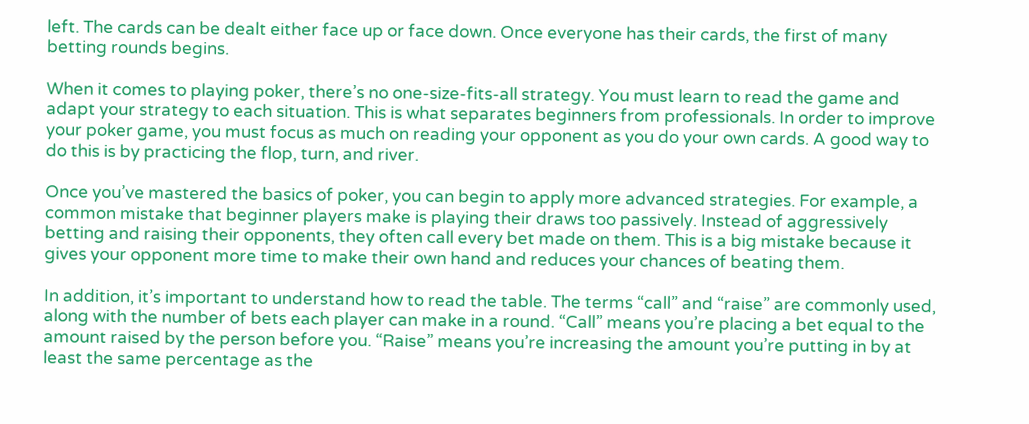left. The cards can be dealt either face up or face down. Once everyone has their cards, the first of many betting rounds begins.

When it comes to playing poker, there’s no one-size-fits-all strategy. You must learn to read the game and adapt your strategy to each situation. This is what separates beginners from professionals. In order to improve your poker game, you must focus as much on reading your opponent as you do your own cards. A good way to do this is by practicing the flop, turn, and river.

Once you’ve mastered the basics of poker, you can begin to apply more advanced strategies. For example, a common mistake that beginner players make is playing their draws too passively. Instead of aggressively betting and raising their opponents, they often call every bet made on them. This is a big mistake because it gives your opponent more time to make their own hand and reduces your chances of beating them.

In addition, it’s important to understand how to read the table. The terms “call” and “raise” are commonly used, along with the number of bets each player can make in a round. “Call” means you’re placing a bet equal to the amount raised by the person before you. “Raise” means you’re increasing the amount you’re putting in by at least the same percentage as the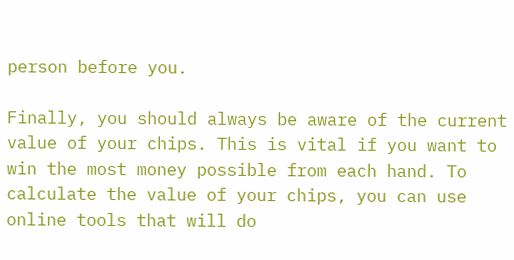person before you.

Finally, you should always be aware of the current value of your chips. This is vital if you want to win the most money possible from each hand. To calculate the value of your chips, you can use online tools that will do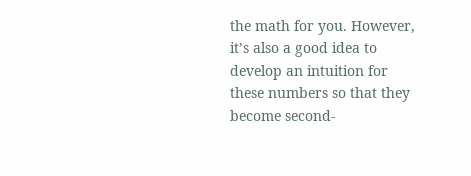the math for you. However, it’s also a good idea to develop an intuition for these numbers so that they become second-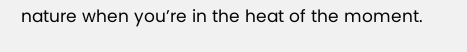nature when you’re in the heat of the moment.